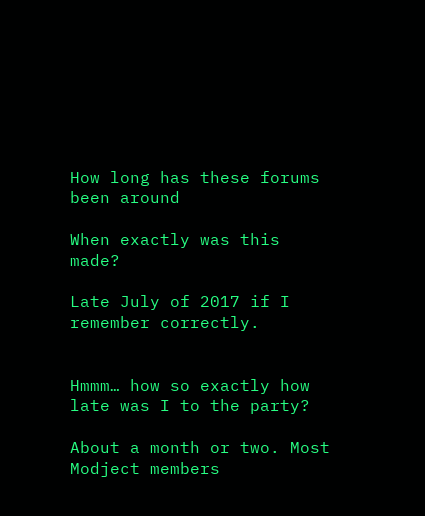How long has these forums been around

When exactly was this made?

Late July of 2017 if I remember correctly.


Hmmm… how so exactly how late was I to the party?

About a month or two. Most Modject members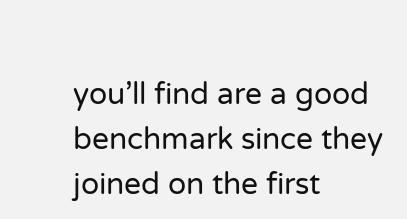you’ll find are a good benchmark since they joined on the first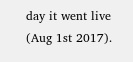day it went live (Aug 1st 2017).